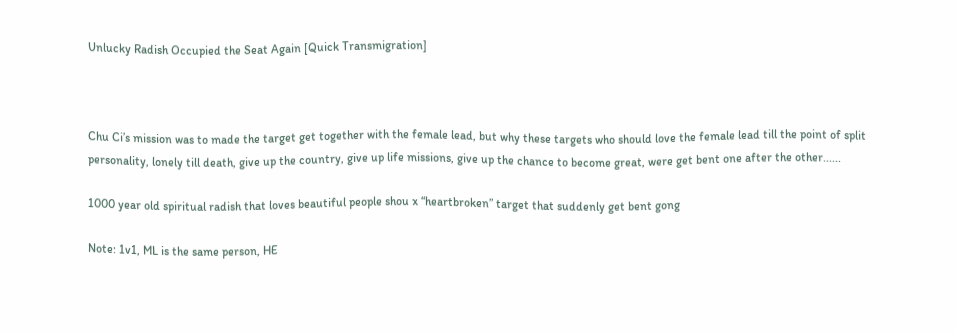Unlucky Radish Occupied the Seat Again [Quick Transmigration]



Chu Ci’s mission was to made the target get together with the female lead, but why these targets who should love the female lead till the point of split personality, lonely till death, give up the country, give up life missions, give up the chance to become great, were get bent one after the other......

1000 year old spiritual radish that loves beautiful people shou x “heartbroken” target that suddenly get bent gong

Note: 1v1, ML is the same person, HE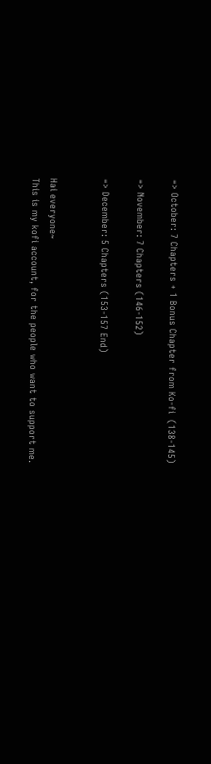=> October: 7 Chapters + 1 Bonus Chapter from Ko-fi  (138-145)

=> November: 7 Chapters (146-152)

=> December: 5 Chapters (153-157 End)


Hai everyone~
This is my kofi account, for the people who want to support me.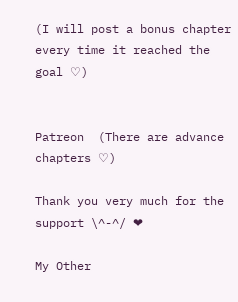(I will post a bonus chapter every time it reached the goal ♡)


Patreon  (There are advance chapters ♡)

Thank you very much for the support \^-^/ ❤

My Other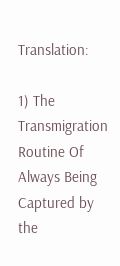Translation:

1) The Transmigration Routine Of Always Being Captured by the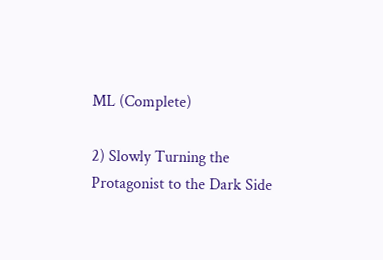ML (Complete)

2) Slowly Turning the Protagonist to the Dark Side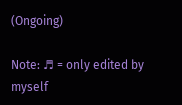(Ongoing)

Note: ♬ = only edited by myself